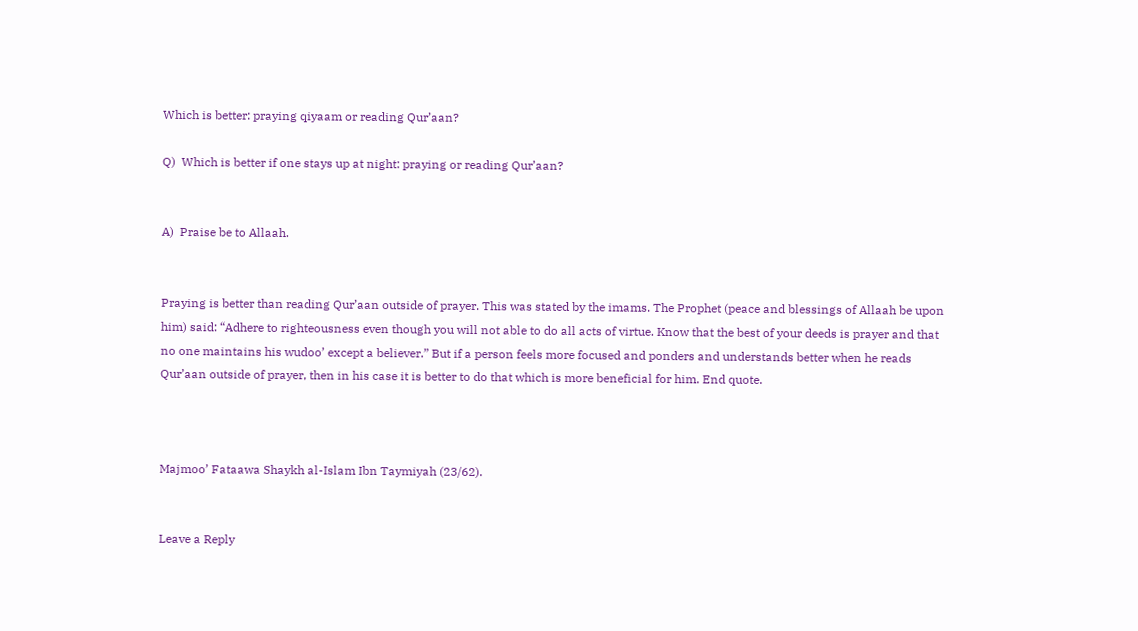Which is better: praying qiyaam or reading Qur’aan?

Q)  Which is better if one stays up at night: praying or reading Qur’aan?


A)  Praise be to Allaah.


Praying is better than reading Qur’aan outside of prayer. This was stated by the imams. The Prophet (peace and blessings of Allaah be upon him) said: “Adhere to righteousness even though you will not able to do all acts of virtue. Know that the best of your deeds is prayer and that no one maintains his wudoo’ except a believer.” But if a person feels more focused and ponders and understands better when he reads Qur’aan outside of prayer, then in his case it is better to do that which is more beneficial for him. End quote.



Majmoo’ Fataawa Shaykh al-Islam Ibn Taymiyah (23/62).


Leave a Reply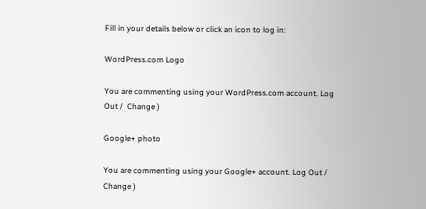Fill in your details below or click an icon to log in:

WordPress.com Logo

You are commenting using your WordPress.com account. Log Out /  Change )

Google+ photo

You are commenting using your Google+ account. Log Out /  Change )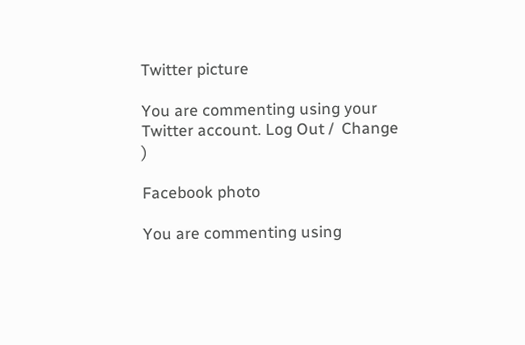Twitter picture

You are commenting using your Twitter account. Log Out /  Change )

Facebook photo

You are commenting using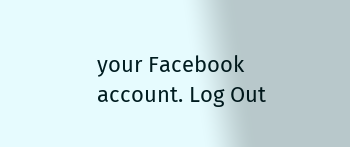your Facebook account. Log Out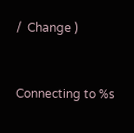/  Change )


Connecting to %s